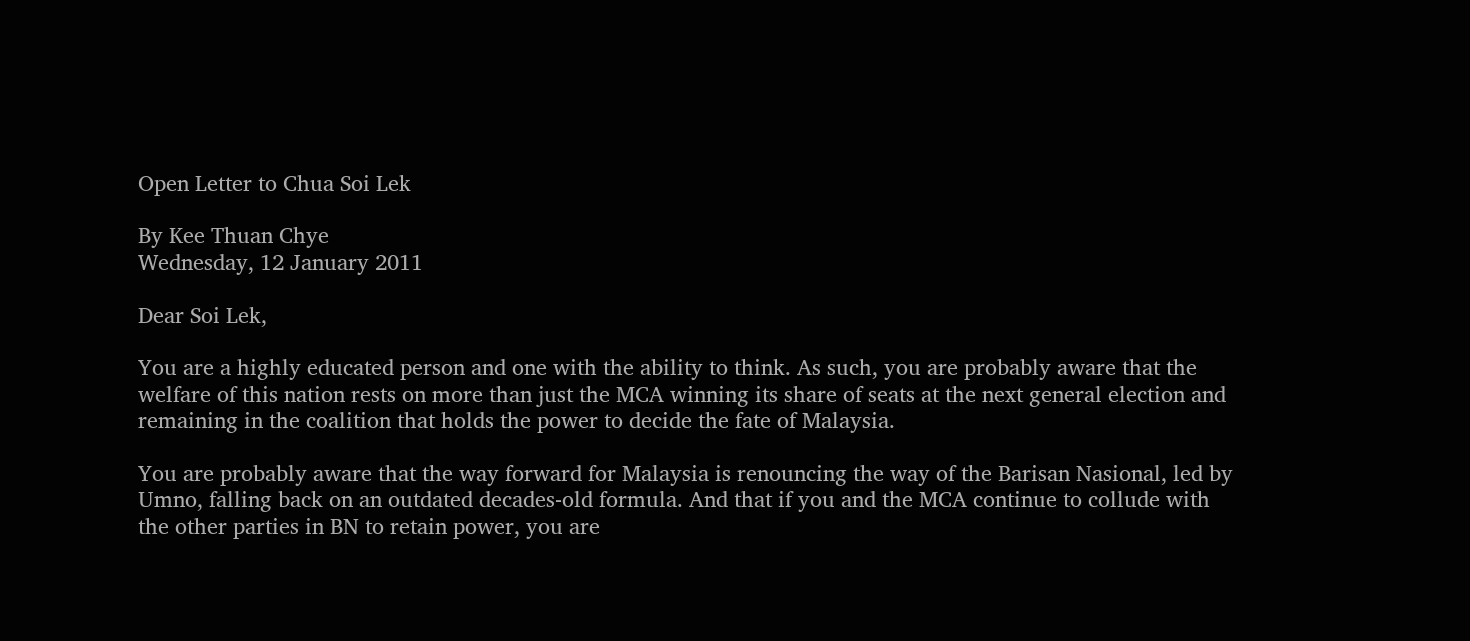Open Letter to Chua Soi Lek

By Kee Thuan Chye
Wednesday, 12 January 2011

Dear Soi Lek,

You are a highly educated person and one with the ability to think. As such, you are probably aware that the welfare of this nation rests on more than just the MCA winning its share of seats at the next general election and remaining in the coalition that holds the power to decide the fate of Malaysia.

You are probably aware that the way forward for Malaysia is renouncing the way of the Barisan Nasional, led by Umno, falling back on an outdated decades-old formula. And that if you and the MCA continue to collude with the other parties in BN to retain power, you are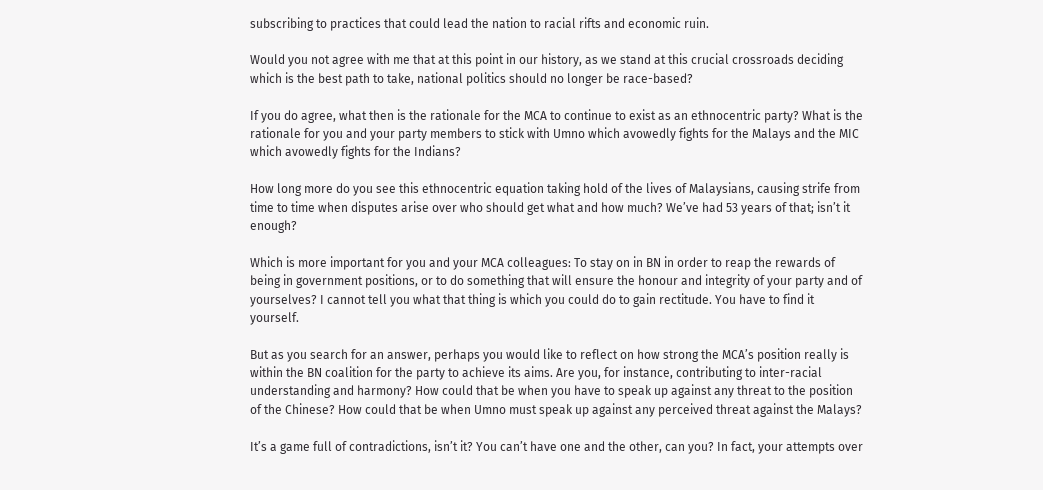subscribing to practices that could lead the nation to racial rifts and economic ruin.

Would you not agree with me that at this point in our history, as we stand at this crucial crossroads deciding which is the best path to take, national politics should no longer be race-based?

If you do agree, what then is the rationale for the MCA to continue to exist as an ethnocentric party? What is the rationale for you and your party members to stick with Umno which avowedly fights for the Malays and the MIC which avowedly fights for the Indians?

How long more do you see this ethnocentric equation taking hold of the lives of Malaysians, causing strife from time to time when disputes arise over who should get what and how much? We’ve had 53 years of that; isn’t it enough?

Which is more important for you and your MCA colleagues: To stay on in BN in order to reap the rewards of being in government positions, or to do something that will ensure the honour and integrity of your party and of yourselves? I cannot tell you what that thing is which you could do to gain rectitude. You have to find it yourself.

But as you search for an answer, perhaps you would like to reflect on how strong the MCA’s position really is within the BN coalition for the party to achieve its aims. Are you, for instance, contributing to inter-racial understanding and harmony? How could that be when you have to speak up against any threat to the position of the Chinese? How could that be when Umno must speak up against any perceived threat against the Malays?

It’s a game full of contradictions, isn’t it? You can’t have one and the other, can you? In fact, your attempts over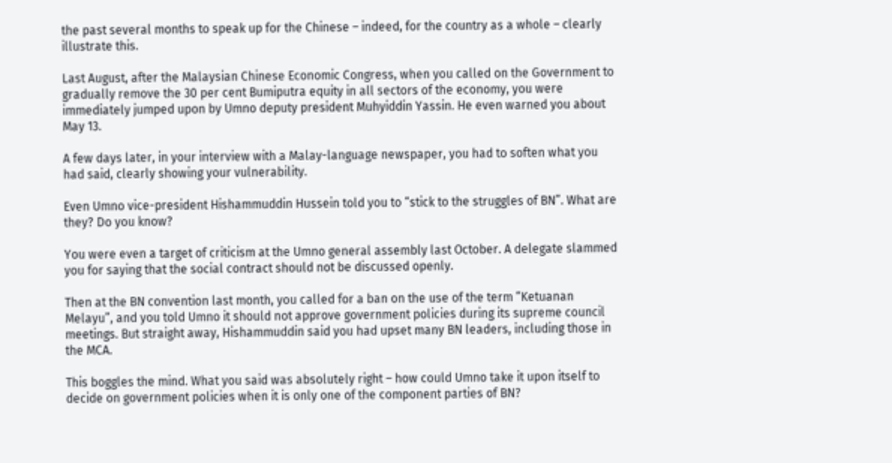the past several months to speak up for the Chinese – indeed, for the country as a whole – clearly illustrate this.

Last August, after the Malaysian Chinese Economic Congress, when you called on the Government to gradually remove the 30 per cent Bumiputra equity in all sectors of the economy, you were immediately jumped upon by Umno deputy president Muhyiddin Yassin. He even warned you about May 13.

A few days later, in your interview with a Malay-language newspaper, you had to soften what you had said, clearly showing your vulnerability.

Even Umno vice-president Hishammuddin Hussein told you to “stick to the struggles of BN”. What are they? Do you know?

You were even a target of criticism at the Umno general assembly last October. A delegate slammed you for saying that the social contract should not be discussed openly.

Then at the BN convention last month, you called for a ban on the use of the term “Ketuanan Melayu”, and you told Umno it should not approve government policies during its supreme council meetings. But straight away, Hishammuddin said you had upset many BN leaders, including those in the MCA.

This boggles the mind. What you said was absolutely right – how could Umno take it upon itself to decide on government policies when it is only one of the component parties of BN?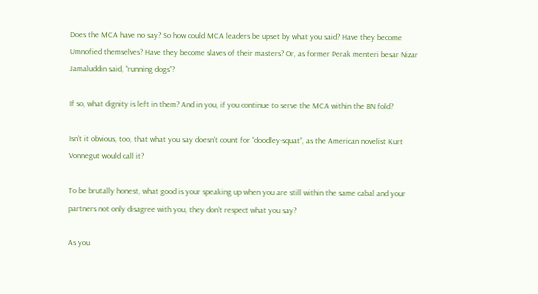Does the MCA have no say? So how could MCA leaders be upset by what you said? Have they become Umnofied themselves? Have they become slaves of their masters? Or, as former Perak menteri besar Nizar Jamaluddin said, “running dogs”?

If so, what dignity is left in them? And in you, if you continue to serve the MCA within the BN fold?

Isn’t it obvious, too, that what you say doesn’t count for “doodley-squat”, as the American novelist Kurt Vonnegut would call it?

To be brutally honest, what good is your speaking up when you are still within the same cabal and your partners not only disagree with you, they don’t respect what you say?

As you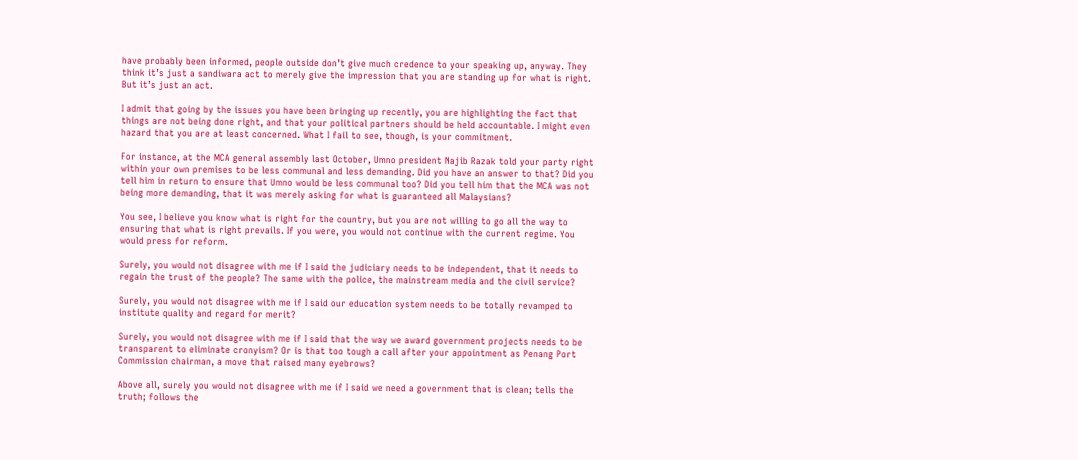have probably been informed, people outside don’t give much credence to your speaking up, anyway. They think it’s just a sandiwara act to merely give the impression that you are standing up for what is right. But it’s just an act.

I admit that going by the issues you have been bringing up recently, you are highlighting the fact that things are not being done right, and that your political partners should be held accountable. I might even hazard that you are at least concerned. What I fail to see, though, is your commitment.

For instance, at the MCA general assembly last October, Umno president Najib Razak told your party right within your own premises to be less communal and less demanding. Did you have an answer to that? Did you tell him in return to ensure that Umno would be less communal too? Did you tell him that the MCA was not being more demanding, that it was merely asking for what is guaranteed all Malaysians?

You see, I believe you know what is right for the country, but you are not willing to go all the way to ensuring that what is right prevails. If you were, you would not continue with the current regime. You would press for reform.

Surely, you would not disagree with me if I said the judiciary needs to be independent, that it needs to regain the trust of the people? The same with the police, the mainstream media and the civil service?

Surely, you would not disagree with me if I said our education system needs to be totally revamped to institute quality and regard for merit?

Surely, you would not disagree with me if I said that the way we award government projects needs to be transparent to eliminate cronyism? Or is that too tough a call after your appointment as Penang Port Commission chairman, a move that raised many eyebrows?

Above all, surely you would not disagree with me if I said we need a government that is clean; tells the truth; follows the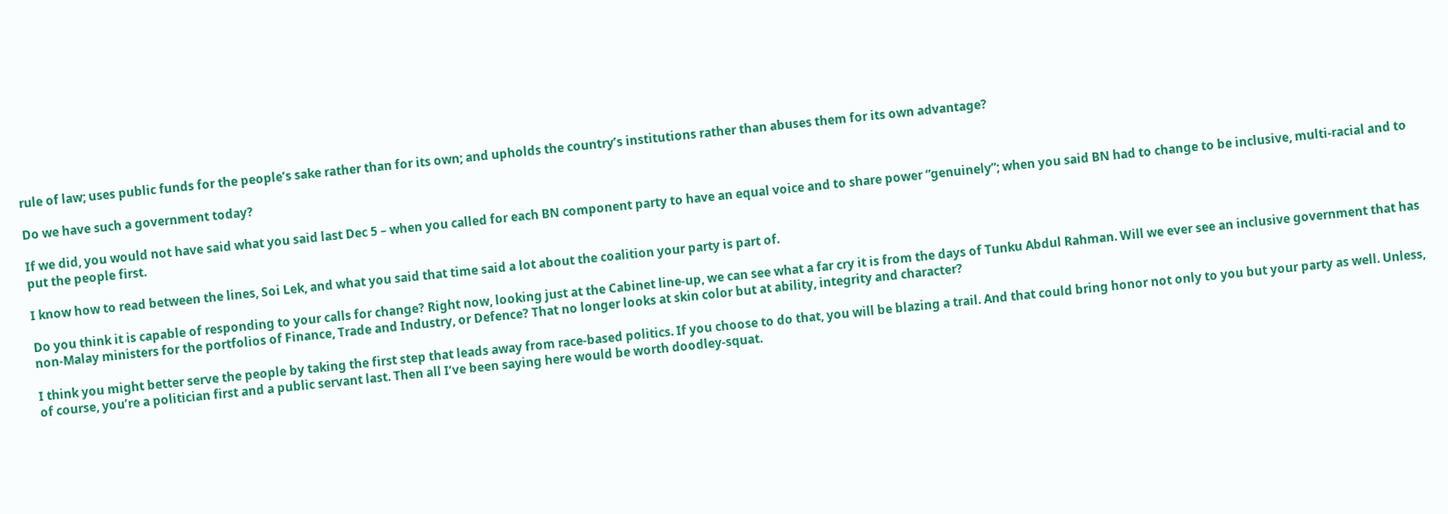rule of law; uses public funds for the people’s sake rather than for its own; and upholds the country’s institutions rather than abuses them for its own advantage?

Do we have such a government today?

If we did, you would not have said what you said last Dec 5 – when you called for each BN component party to have an equal voice and to share power “genuinely”; when you said BN had to change to be inclusive, multi-racial and to put the people first.

I know how to read between the lines, Soi Lek, and what you said that time said a lot about the coalition your party is part of.

Do you think it is capable of responding to your calls for change? Right now, looking just at the Cabinet line-up, we can see what a far cry it is from the days of Tunku Abdul Rahman. Will we ever see an inclusive government that has non-Malay ministers for the portfolios of Finance, Trade and Industry, or Defence? That no longer looks at skin color but at ability, integrity and character?

I think you might better serve the people by taking the first step that leads away from race-based politics. If you choose to do that, you will be blazing a trail. And that could bring honor not only to you but your party as well. Unless, of course, you’re a politician first and a public servant last. Then all I’ve been saying here would be worth doodley-squat.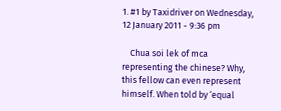1. #1 by Taxidriver on Wednesday, 12 January 2011 - 9:36 pm

    Chua soi lek of mca representing the chinese? Why, this fellow can even represent himself. When told by ‘equal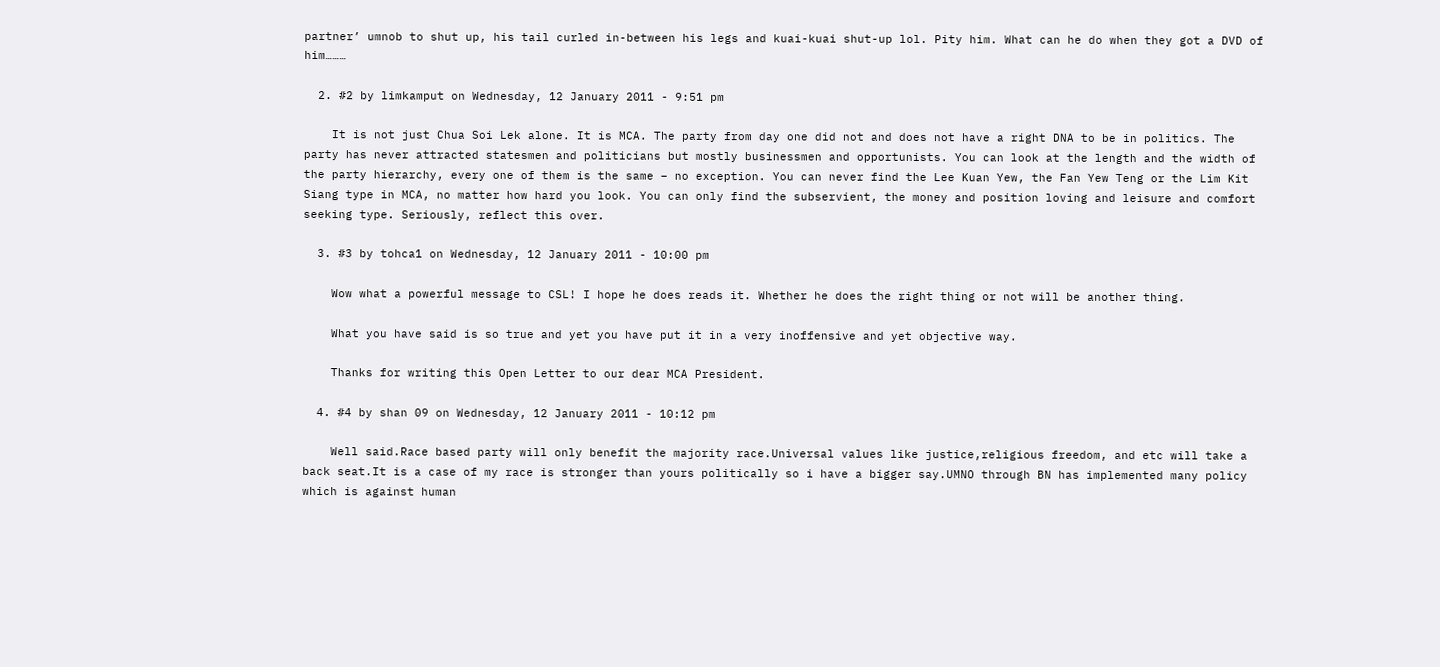partner’ umnob to shut up, his tail curled in-between his legs and kuai-kuai shut-up lol. Pity him. What can he do when they got a DVD of him………

  2. #2 by limkamput on Wednesday, 12 January 2011 - 9:51 pm

    It is not just Chua Soi Lek alone. It is MCA. The party from day one did not and does not have a right DNA to be in politics. The party has never attracted statesmen and politicians but mostly businessmen and opportunists. You can look at the length and the width of the party hierarchy, every one of them is the same – no exception. You can never find the Lee Kuan Yew, the Fan Yew Teng or the Lim Kit Siang type in MCA, no matter how hard you look. You can only find the subservient, the money and position loving and leisure and comfort seeking type. Seriously, reflect this over.

  3. #3 by tohca1 on Wednesday, 12 January 2011 - 10:00 pm

    Wow what a powerful message to CSL! I hope he does reads it. Whether he does the right thing or not will be another thing.

    What you have said is so true and yet you have put it in a very inoffensive and yet objective way.

    Thanks for writing this Open Letter to our dear MCA President.

  4. #4 by shan 09 on Wednesday, 12 January 2011 - 10:12 pm

    Well said.Race based party will only benefit the majority race.Universal values like justice,religious freedom, and etc will take a back seat.It is a case of my race is stronger than yours politically so i have a bigger say.UMNO through BN has implemented many policy which is against human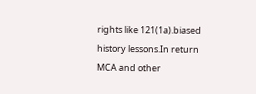rights like 121(1a).biased history lessons.In return MCA and other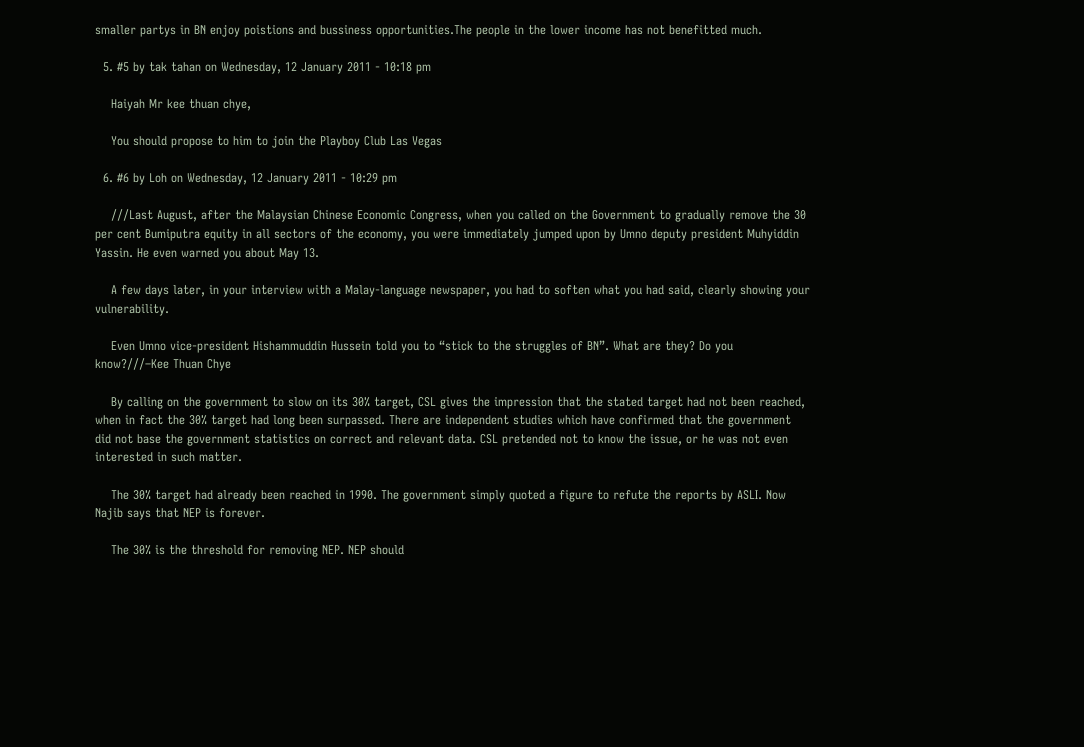smaller partys in BN enjoy poistions and bussiness opportunities.The people in the lower income has not benefitted much.

  5. #5 by tak tahan on Wednesday, 12 January 2011 - 10:18 pm

    Haiyah Mr kee thuan chye,

    You should propose to him to join the Playboy Club Las Vegas

  6. #6 by Loh on Wednesday, 12 January 2011 - 10:29 pm

    ///Last August, after the Malaysian Chinese Economic Congress, when you called on the Government to gradually remove the 30 per cent Bumiputra equity in all sectors of the economy, you were immediately jumped upon by Umno deputy president Muhyiddin Yassin. He even warned you about May 13.

    A few days later, in your interview with a Malay-language newspaper, you had to soften what you had said, clearly showing your vulnerability.

    Even Umno vice-president Hishammuddin Hussein told you to “stick to the struggles of BN”. What are they? Do you know?///–Kee Thuan Chye

    By calling on the government to slow on its 30% target, CSL gives the impression that the stated target had not been reached, when in fact the 30% target had long been surpassed. There are independent studies which have confirmed that the government did not base the government statistics on correct and relevant data. CSL pretended not to know the issue, or he was not even interested in such matter.

    The 30% target had already been reached in 1990. The government simply quoted a figure to refute the reports by ASLI. Now Najib says that NEP is forever.

    The 30% is the threshold for removing NEP. NEP should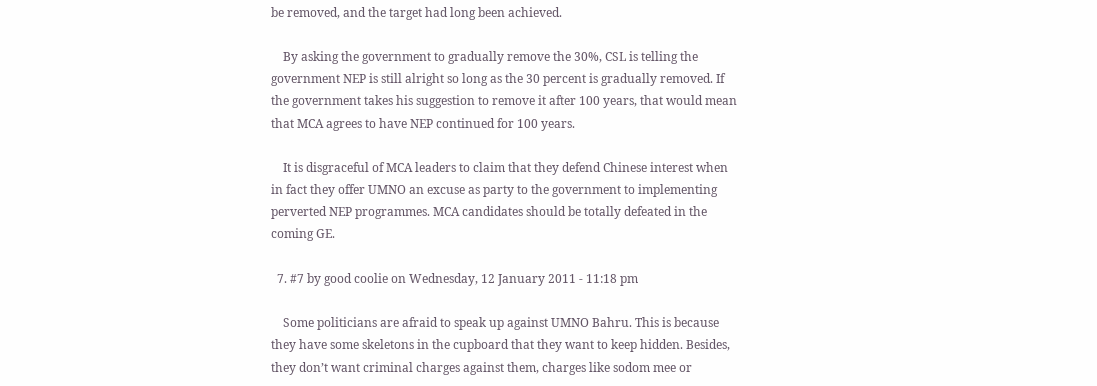be removed, and the target had long been achieved.

    By asking the government to gradually remove the 30%, CSL is telling the government NEP is still alright so long as the 30 percent is gradually removed. If the government takes his suggestion to remove it after 100 years, that would mean that MCA agrees to have NEP continued for 100 years.

    It is disgraceful of MCA leaders to claim that they defend Chinese interest when in fact they offer UMNO an excuse as party to the government to implementing perverted NEP programmes. MCA candidates should be totally defeated in the coming GE.

  7. #7 by good coolie on Wednesday, 12 January 2011 - 11:18 pm

    Some politicians are afraid to speak up against UMNO Bahru. This is because they have some skeletons in the cupboard that they want to keep hidden. Besides, they don’t want criminal charges against them, charges like sodom mee or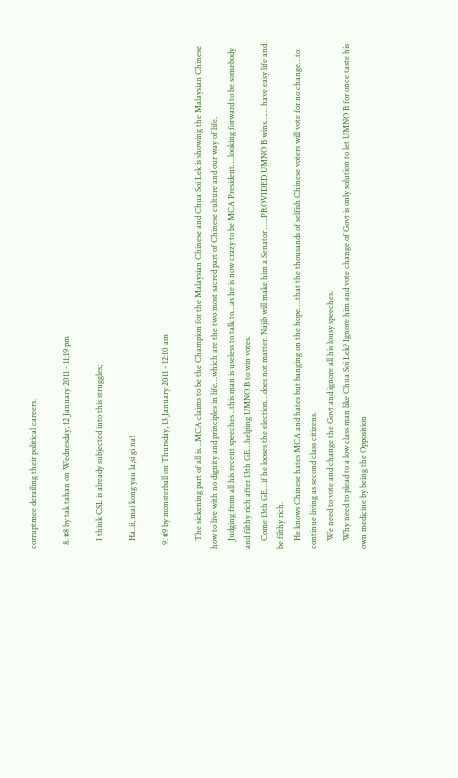corruptmee derailing their political careers.

  8. #8 by tak tahan on Wednesday, 12 January 2011 - 11:19 pm

    I think CSL is already subjected into this struggles;

    Ha..ii, mai kong yau la,si gi na!

  9. #9 by monsterball on Thursday, 13 January 2011 - 12:10 am

    The sickening part of all is…MCA claims to be the Champion for the Malaysian Chinese and Chua Soi Lek is showing the Malaysian Chinese how to live with no dignity and principles in life…which are the two most sacred part of Chinese culture and our way of life.
    Judging from all his recent speeches ..this man is useless to talk to…as he is now crazy to be MCA President….looking forward to be somebody and filthy rich after 13th GE…helping UMNO B to win votes.
    Come 13th GE…if he looses the election…does not matter. Najib will make him a Senator …..PROVIDED UMNO B wins…… have easy life and be filthy rich.
    He knows Chinese hates MCA and hates but banging on the hope….that the thousands of selfish Chinese voters will vote for no change…to continue living as second class citizens.
    We need to vote and change the Govt and ignore all his lousy speeches.
    Why need to plead to a low class man like Chua Soi Lek? Ignore him and vote change of Govt is only solution to let UMNO B for once taste his own medicine by being the Opposition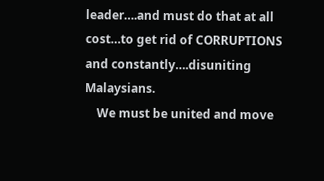leader….and must do that at all cost…to get rid of CORRUPTIONS and constantly….disuniting Malaysians.
    We must be united and move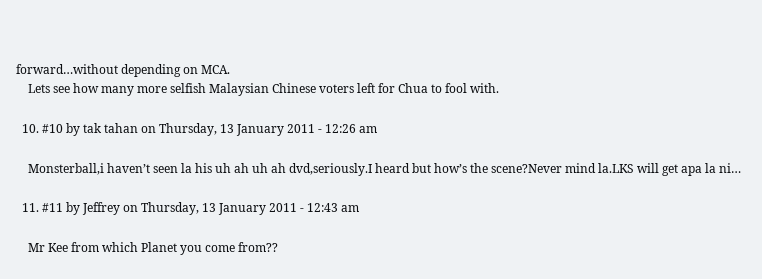forward…without depending on MCA.
    Lets see how many more selfish Malaysian Chinese voters left for Chua to fool with.

  10. #10 by tak tahan on Thursday, 13 January 2011 - 12:26 am

    Monsterball,i haven’t seen la his uh ah uh ah dvd,seriously.I heard but how’s the scene?Never mind la.LKS will get apa la ni…

  11. #11 by Jeffrey on Thursday, 13 January 2011 - 12:43 am

    Mr Kee from which Planet you come from??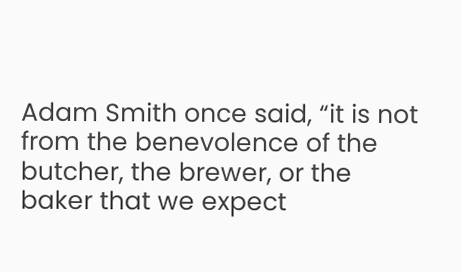Adam Smith once said, “it is not from the benevolence of the butcher, the brewer, or the baker that we expect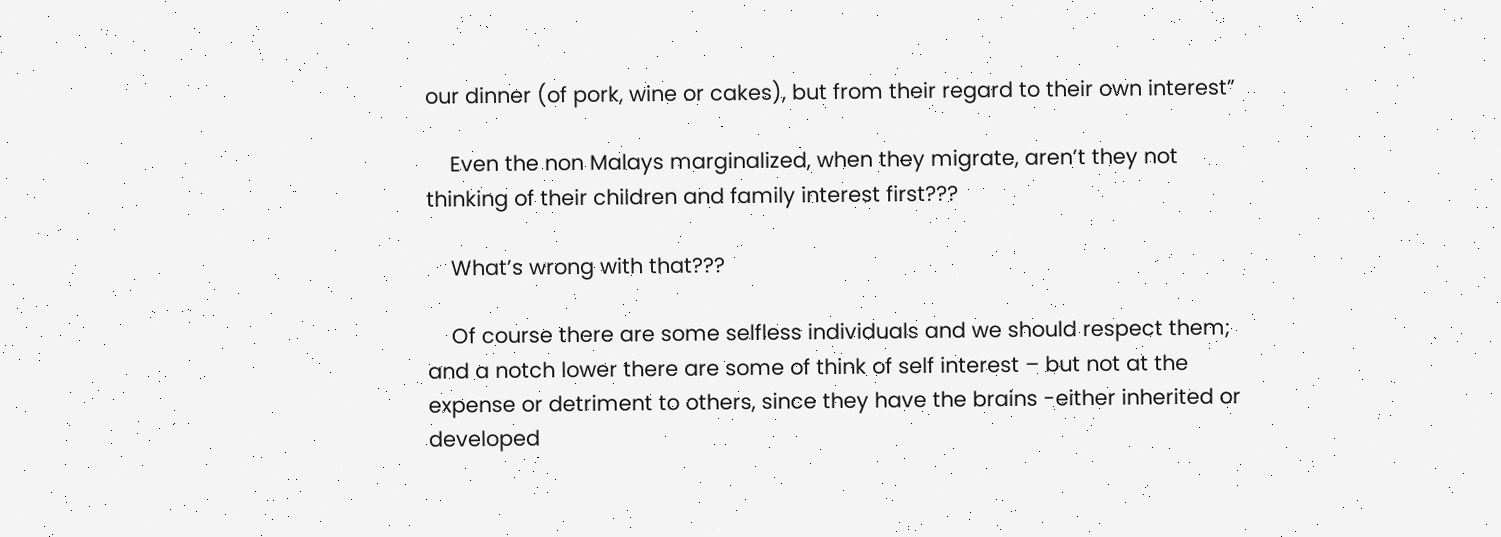our dinner (of pork, wine or cakes), but from their regard to their own interest”

    Even the non Malays marginalized, when they migrate, aren’t they not thinking of their children and family interest first???

    What’s wrong with that???

    Of course there are some selfless individuals and we should respect them; and a notch lower there are some of think of self interest – but not at the expense or detriment to others, since they have the brains -either inherited or developed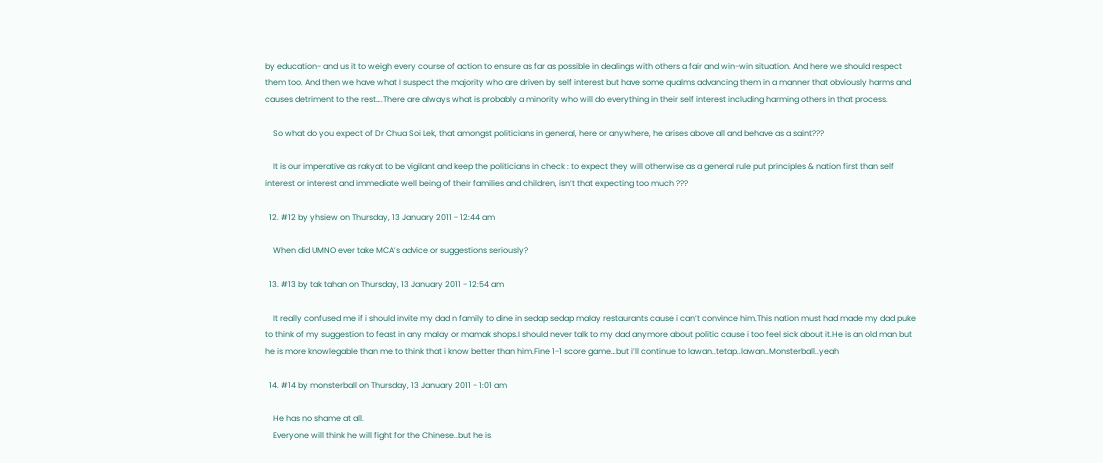by education- and us it to weigh every course of action to ensure as far as possible in dealings with others a fair and win-win situation. And here we should respect them too. And then we have what I suspect the majority who are driven by self interest but have some qualms advancing them in a manner that obviously harms and causes detriment to the rest….There are always what is probably a minority who will do everything in their self interest including harming others in that process.

    So what do you expect of Dr Chua Soi Lek, that amongst politicians in general, here or anywhere, he arises above all and behave as a saint???

    It is our imperative as rakyat to be vigilant and keep the politicians in check : to expect they will otherwise as a general rule put principles & nation first than self interest or interest and immediate well being of their families and children, isn’t that expecting too much ???

  12. #12 by yhsiew on Thursday, 13 January 2011 - 12:44 am

    When did UMNO ever take MCA’s advice or suggestions seriously?

  13. #13 by tak tahan on Thursday, 13 January 2011 - 12:54 am

    It really confused me if i should invite my dad n family to dine in sedap sedap malay restaurants cause i can’t convince him.This nation must had made my dad puke to think of my suggestion to feast in any malay or mamak shops.I should never talk to my dad anymore about politic cause i too feel sick about it.He is an old man but he is more knowlegable than me to think that i know better than him.Fine 1-1 score game…but i’ll continue to lawan..tetap..lawan..Monsterball..yeah

  14. #14 by monsterball on Thursday, 13 January 2011 - 1:01 am

    He has no shame at all.
    Everyone will think he will fight for the Chinese..but he is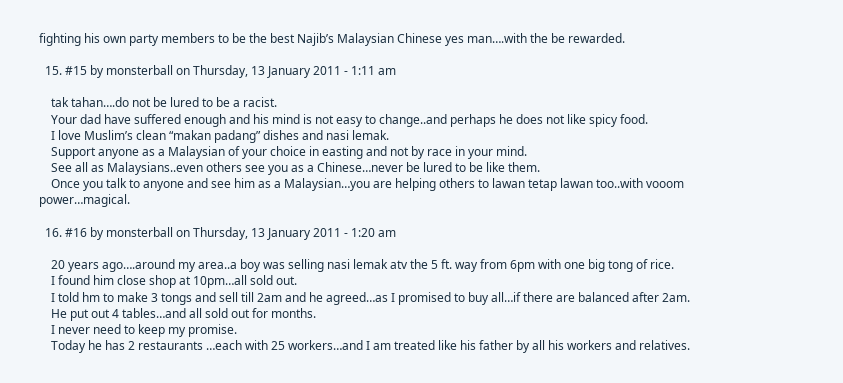fighting his own party members to be the best Najib’s Malaysian Chinese yes man….with the be rewarded.

  15. #15 by monsterball on Thursday, 13 January 2011 - 1:11 am

    tak tahan….do not be lured to be a racist.
    Your dad have suffered enough and his mind is not easy to change..and perhaps he does not like spicy food.
    I love Muslim’s clean “makan padang” dishes and nasi lemak.
    Support anyone as a Malaysian of your choice in easting and not by race in your mind.
    See all as Malaysians..even others see you as a Chinese…never be lured to be like them.
    Once you talk to anyone and see him as a Malaysian…you are helping others to lawan tetap lawan too..with vooom power…magical.

  16. #16 by monsterball on Thursday, 13 January 2011 - 1:20 am

    20 years ago….around my area..a boy was selling nasi lemak atv the 5 ft. way from 6pm with one big tong of rice.
    I found him close shop at 10pm…all sold out.
    I told hm to make 3 tongs and sell till 2am and he agreed…as I promised to buy all…if there are balanced after 2am.
    He put out 4 tables…and all sold out for months.
    I never need to keep my promise.
    Today he has 2 restaurants …each with 25 workers…and I am treated like his father by all his workers and relatives.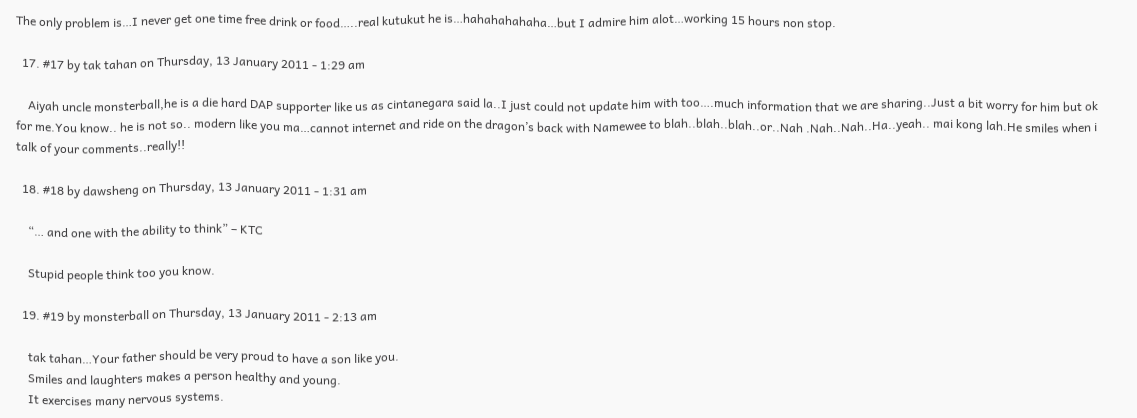The only problem is…I never get one time free drink or food…..real kutukut he is…hahahahahaha…but I admire him alot…working 15 hours non stop.

  17. #17 by tak tahan on Thursday, 13 January 2011 - 1:29 am

    Aiyah uncle monsterball,he is a die hard DAP supporter like us as cintanegara said la..I just could not update him with too….much information that we are sharing..Just a bit worry for him but ok for me.You know.. he is not so.. modern like you ma…cannot internet and ride on the dragon’s back with Namewee to blah..blah..blah..or..Nah .Nah..Nah..Ha..yeah.. mai kong lah.He smiles when i talk of your comments..really!!

  18. #18 by dawsheng on Thursday, 13 January 2011 - 1:31 am

    “… and one with the ability to think” – KTC

    Stupid people think too you know.

  19. #19 by monsterball on Thursday, 13 January 2011 - 2:13 am

    tak tahan…Your father should be very proud to have a son like you.
    Smiles and laughters makes a person healthy and young.
    It exercises many nervous systems.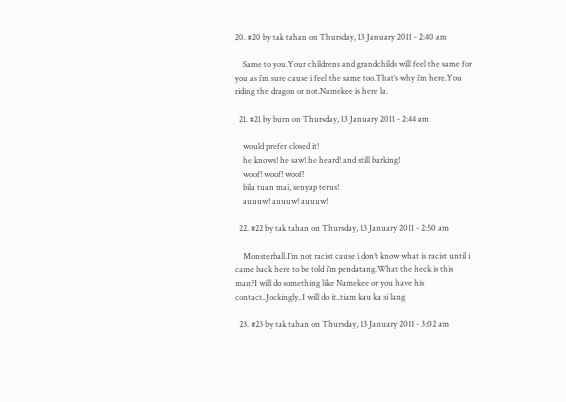20. #20 by tak tahan on Thursday, 13 January 2011 - 2:40 am

    Same to you.Your childrens and grandchilds will feel the same for you as i’m sure cause i feel the same too.That’s why i’m here.You riding the dragon or not.Namekee is here la.

  21. #21 by burn on Thursday, 13 January 2011 - 2:44 am

    would prefer closed it!
    he knows! he saw! he heard! and still barking!
    woof! woof! woof!
    bila tuan mai, senyap terus!
    auuuw! auuuw! auuuw!

  22. #22 by tak tahan on Thursday, 13 January 2011 - 2:50 am

    Monsterball.I’m not racist cause i don’t know what is racist until i came back here to be told i’m pendatang.What the heck is this man?I will do something like Namekee or you have his contact..Jockingly..I will do it..tiam kau ka si lang

  23. #23 by tak tahan on Thursday, 13 January 2011 - 3:02 am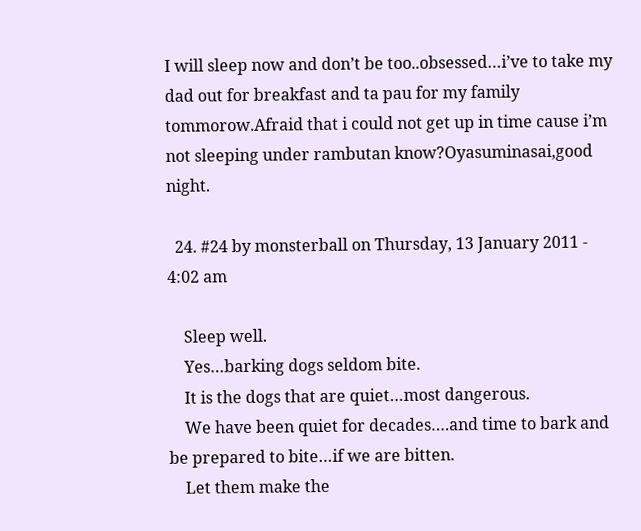I will sleep now and don’t be too..obsessed…i’ve to take my dad out for breakfast and ta pau for my family tommorow.Afraid that i could not get up in time cause i’m not sleeping under rambutan know?Oyasuminasai,good night.

  24. #24 by monsterball on Thursday, 13 January 2011 - 4:02 am

    Sleep well.
    Yes…barking dogs seldom bite.
    It is the dogs that are quiet…most dangerous.
    We have been quiet for decades….and time to bark and be prepared to bite…if we are bitten.
    Let them make the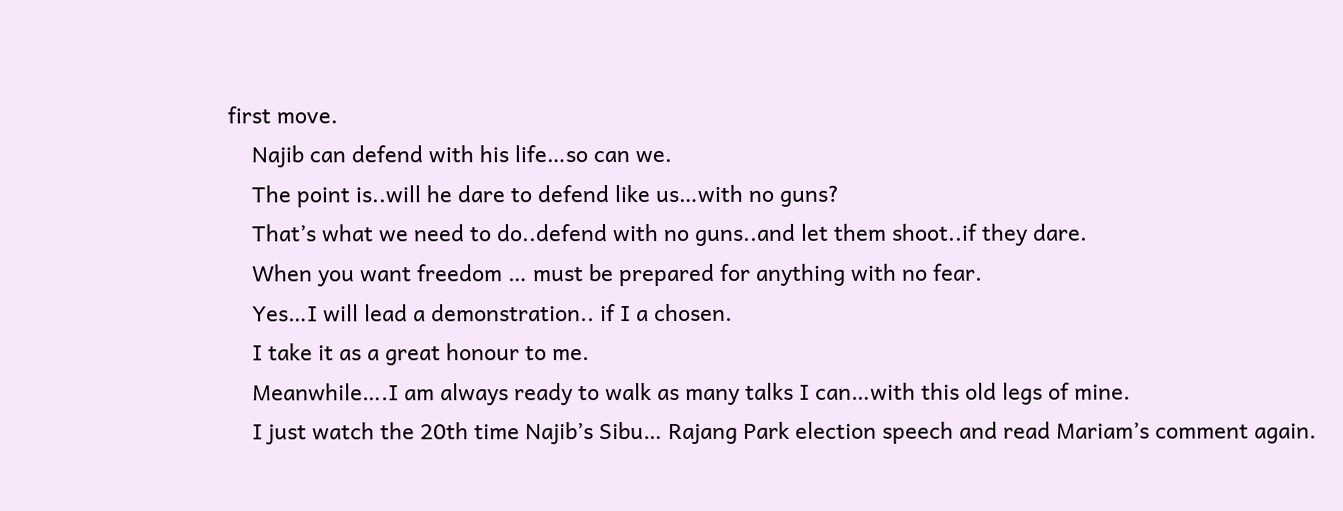first move.
    Najib can defend with his life…so can we.
    The point is..will he dare to defend like us…with no guns?
    That’s what we need to do..defend with no guns..and let them shoot..if they dare.
    When you want freedom … must be prepared for anything with no fear.
    Yes…I will lead a demonstration.. if I a chosen.
    I take it as a great honour to me.
    Meanwhile….I am always ready to walk as many talks I can…with this old legs of mine.
    I just watch the 20th time Najib’s Sibu… Rajang Park election speech and read Mariam’s comment again.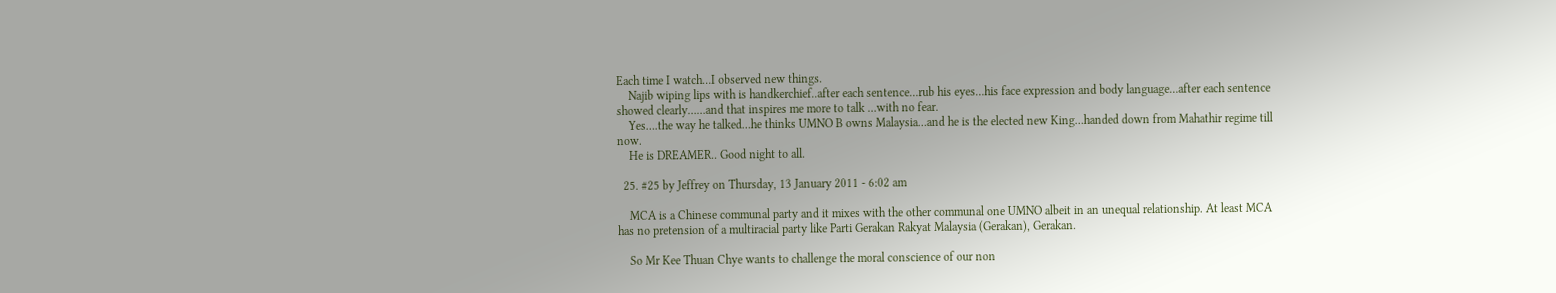Each time I watch…I observed new things.
    Najib wiping lips with is handkerchief..after each sentence…rub his eyes…his face expression and body language…after each sentence showed clearly……and that inspires me more to talk …with no fear.
    Yes….the way he talked…he thinks UMNO B owns Malaysia…and he is the elected new King…handed down from Mahathir regime till now.
    He is DREAMER.. Good night to all.

  25. #25 by Jeffrey on Thursday, 13 January 2011 - 6:02 am

    MCA is a Chinese communal party and it mixes with the other communal one UMNO albeit in an unequal relationship. At least MCA has no pretension of a multiracial party like Parti Gerakan Rakyat Malaysia (Gerakan), Gerakan.

    So Mr Kee Thuan Chye wants to challenge the moral conscience of our non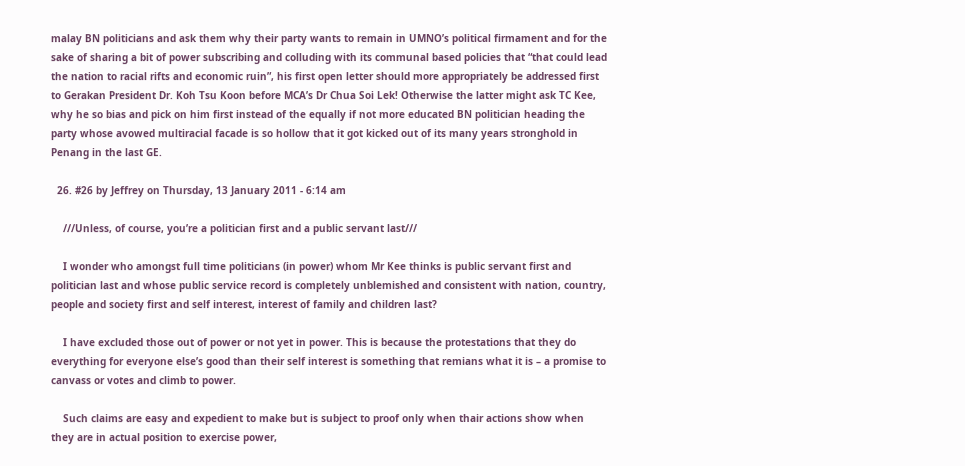malay BN politicians and ask them why their party wants to remain in UMNO’s political firmament and for the sake of sharing a bit of power subscribing and colluding with its communal based policies that “that could lead the nation to racial rifts and economic ruin”, his first open letter should more appropriately be addressed first to Gerakan President Dr. Koh Tsu Koon before MCA’s Dr Chua Soi Lek! Otherwise the latter might ask TC Kee, why he so bias and pick on him first instead of the equally if not more educated BN politician heading the party whose avowed multiracial facade is so hollow that it got kicked out of its many years stronghold in Penang in the last GE.

  26. #26 by Jeffrey on Thursday, 13 January 2011 - 6:14 am

    ///Unless, of course, you’re a politician first and a public servant last///

    I wonder who amongst full time politicians (in power) whom Mr Kee thinks is public servant first and politician last and whose public service record is completely unblemished and consistent with nation, country, people and society first and self interest, interest of family and children last?

    I have excluded those out of power or not yet in power. This is because the protestations that they do everything for everyone else’s good than their self interest is something that remians what it is – a promise to canvass or votes and climb to power.

    Such claims are easy and expedient to make but is subject to proof only when thair actions show when they are in actual position to exercise power,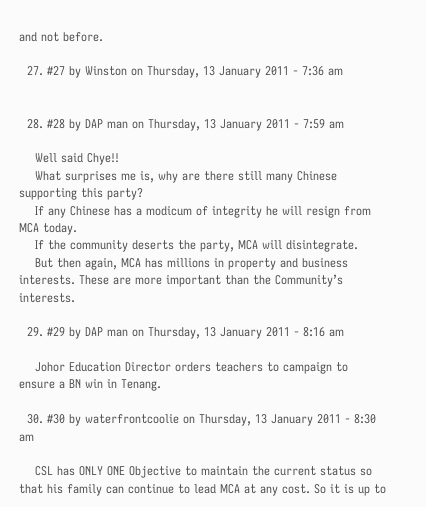and not before.

  27. #27 by Winston on Thursday, 13 January 2011 - 7:36 am


  28. #28 by DAP man on Thursday, 13 January 2011 - 7:59 am

    Well said Chye!!
    What surprises me is, why are there still many Chinese supporting this party?
    If any Chinese has a modicum of integrity he will resign from MCA today.
    If the community deserts the party, MCA will disintegrate.
    But then again, MCA has millions in property and business interests. These are more important than the Community’s interests.

  29. #29 by DAP man on Thursday, 13 January 2011 - 8:16 am

    Johor Education Director orders teachers to campaign to ensure a BN win in Tenang.

  30. #30 by waterfrontcoolie on Thursday, 13 January 2011 - 8:30 am

    CSL has ONLY ONE Objective to maintain the current status so that his family can continue to lead MCA at any cost. So it is up to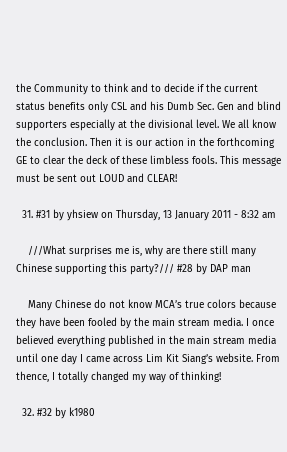the Community to think and to decide if the current status benefits only CSL and his Dumb Sec. Gen and blind supporters especially at the divisional level. We all know the conclusion. Then it is our action in the forthcoming GE to clear the deck of these limbless fools. This message must be sent out LOUD and CLEAR!

  31. #31 by yhsiew on Thursday, 13 January 2011 - 8:32 am

    ///What surprises me is, why are there still many Chinese supporting this party?/// #28 by DAP man

    Many Chinese do not know MCA’s true colors because they have been fooled by the main stream media. I once believed everything published in the main stream media until one day I came across Lim Kit Siang’s website. From thence, I totally changed my way of thinking!

  32. #32 by k1980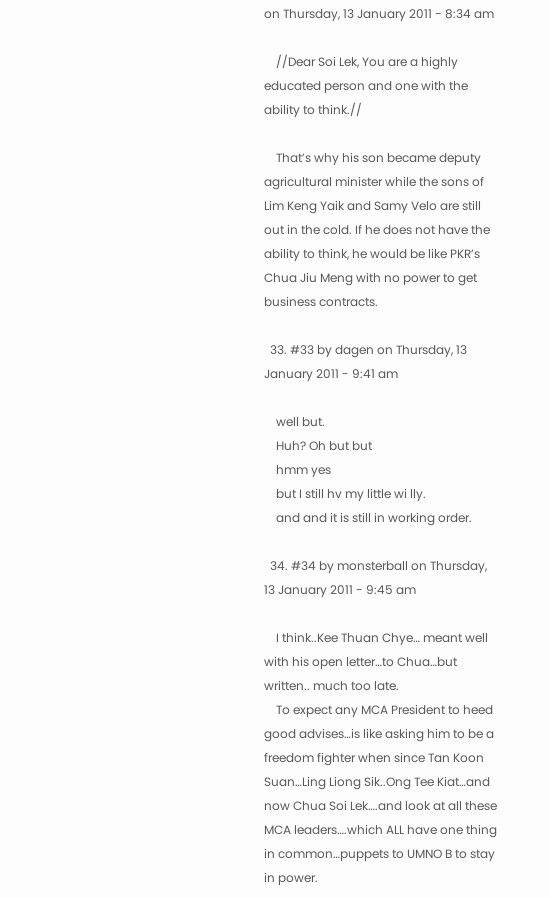on Thursday, 13 January 2011 - 8:34 am

    //Dear Soi Lek, You are a highly educated person and one with the ability to think.//

    That’s why his son became deputy agricultural minister while the sons of Lim Keng Yaik and Samy Velo are still out in the cold. If he does not have the ability to think, he would be like PKR’s Chua Jiu Meng with no power to get business contracts.

  33. #33 by dagen on Thursday, 13 January 2011 - 9:41 am

    well but.
    Huh? Oh but but
    hmm yes
    but I still hv my little wi lly.
    and and it is still in working order.

  34. #34 by monsterball on Thursday, 13 January 2011 - 9:45 am

    I think..Kee Thuan Chye… meant well with his open letter…to Chua…but written.. much too late.
    To expect any MCA President to heed good advises…is like asking him to be a freedom fighter when since Tan Koon Suan…Ling Liong Sik..Ong Tee Kiat…and now Chua Soi Lek….and look at all these MCA leaders….which ALL have one thing in common…puppets to UMNO B to stay in power.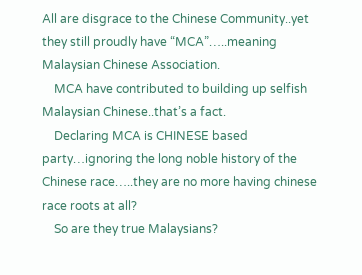All are disgrace to the Chinese Community..yet they still proudly have “MCA”…..meaning Malaysian Chinese Association.
    MCA have contributed to building up selfish Malaysian Chinese..that’s a fact.
    Declaring MCA is CHINESE based party…ignoring the long noble history of the Chinese race…..they are no more having chinese race roots at all?
    So are they true Malaysians?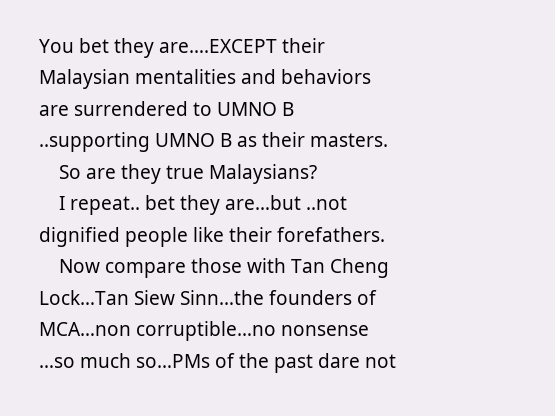You bet they are….EXCEPT their Malaysian mentalities and behaviors are surrendered to UMNO B ..supporting UMNO B as their masters.
    So are they true Malaysians?
    I repeat.. bet they are…but ..not dignified people like their forefathers.
    Now compare those with Tan Cheng Lock…Tan Siew Sinn…the founders of MCA…non corruptible…no nonsense …so much so…PMs of the past dare not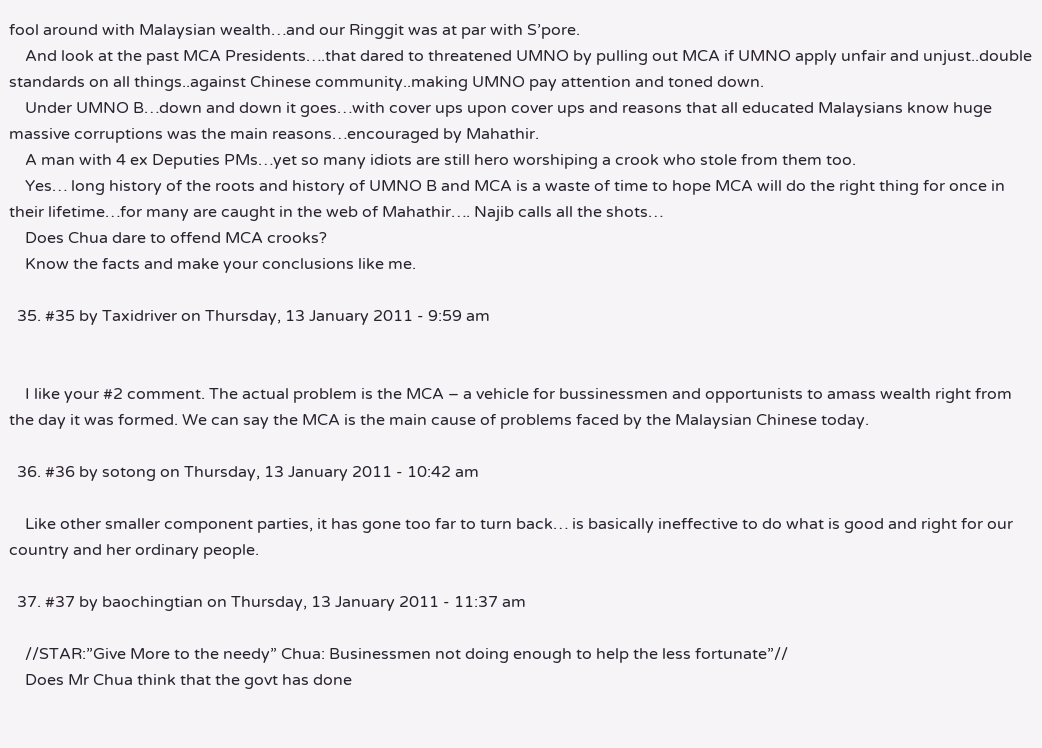fool around with Malaysian wealth…and our Ringgit was at par with S’pore.
    And look at the past MCA Presidents….that dared to threatened UMNO by pulling out MCA if UMNO apply unfair and unjust..double standards on all things..against Chinese community..making UMNO pay attention and toned down.
    Under UMNO B…down and down it goes…with cover ups upon cover ups and reasons that all educated Malaysians know huge massive corruptions was the main reasons…encouraged by Mahathir.
    A man with 4 ex Deputies PMs…yet so many idiots are still hero worshiping a crook who stole from them too.
    Yes… long history of the roots and history of UMNO B and MCA is a waste of time to hope MCA will do the right thing for once in their lifetime…for many are caught in the web of Mahathir…. Najib calls all the shots…
    Does Chua dare to offend MCA crooks?
    Know the facts and make your conclusions like me.

  35. #35 by Taxidriver on Thursday, 13 January 2011 - 9:59 am


    I like your #2 comment. The actual problem is the MCA – a vehicle for bussinessmen and opportunists to amass wealth right from the day it was formed. We can say the MCA is the main cause of problems faced by the Malaysian Chinese today.

  36. #36 by sotong on Thursday, 13 January 2011 - 10:42 am

    Like other smaller component parties, it has gone too far to turn back… is basically ineffective to do what is good and right for our country and her ordinary people.

  37. #37 by baochingtian on Thursday, 13 January 2011 - 11:37 am

    //STAR:”Give More to the needy” Chua: Businessmen not doing enough to help the less fortunate”//
    Does Mr Chua think that the govt has done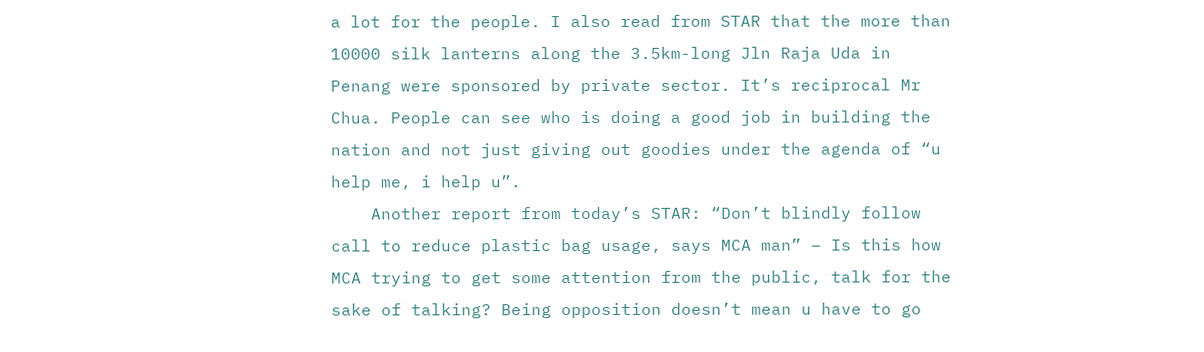a lot for the people. I also read from STAR that the more than 10000 silk lanterns along the 3.5km-long Jln Raja Uda in Penang were sponsored by private sector. It’s reciprocal Mr Chua. People can see who is doing a good job in building the nation and not just giving out goodies under the agenda of “u help me, i help u”.
    Another report from today’s STAR: “Don’t blindly follow call to reduce plastic bag usage, says MCA man” – Is this how MCA trying to get some attention from the public, talk for the sake of talking? Being opposition doesn’t mean u have to go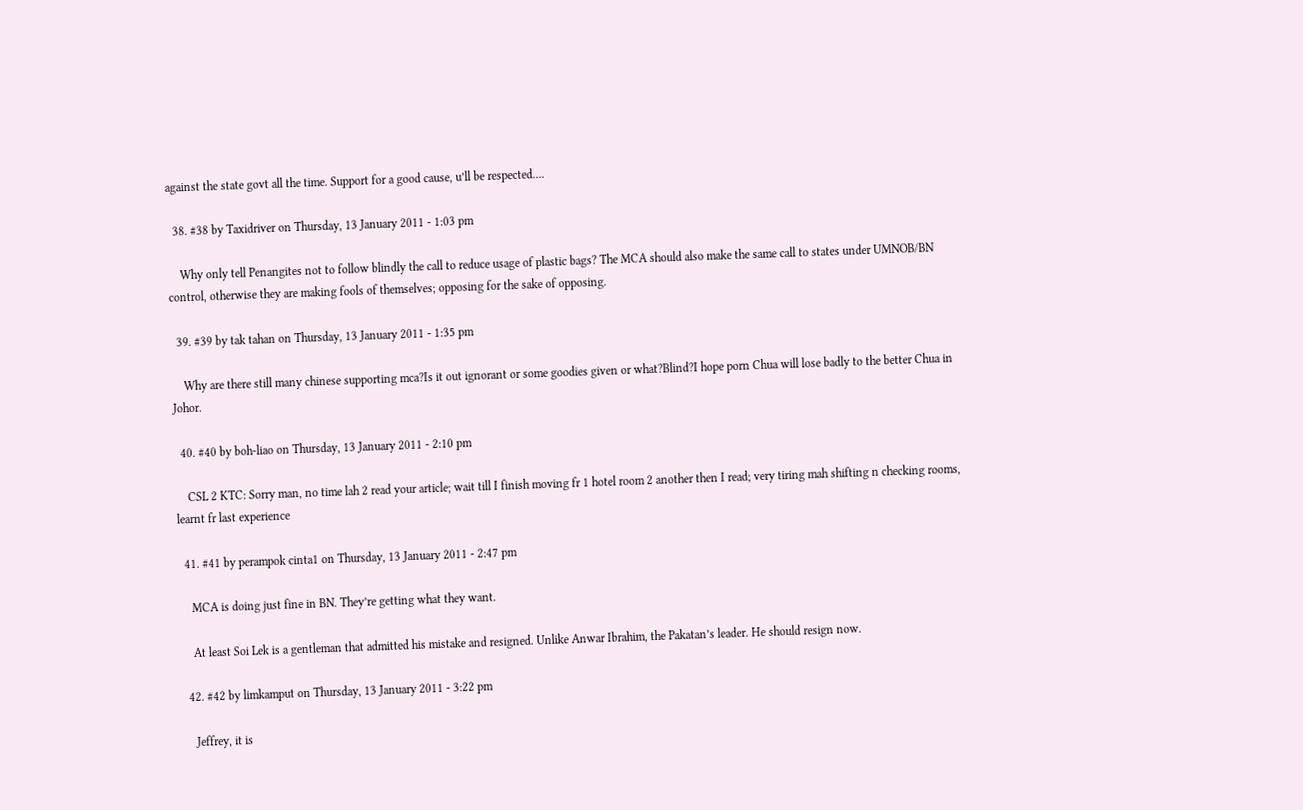against the state govt all the time. Support for a good cause, u’ll be respected….

  38. #38 by Taxidriver on Thursday, 13 January 2011 - 1:03 pm

    Why only tell Penangites not to follow blindly the call to reduce usage of plastic bags? The MCA should also make the same call to states under UMNOB/BN control, otherwise they are making fools of themselves; opposing for the sake of opposing.

  39. #39 by tak tahan on Thursday, 13 January 2011 - 1:35 pm

    Why are there still many chinese supporting mca?Is it out ignorant or some goodies given or what?Blind?I hope porn Chua will lose badly to the better Chua in Johor.

  40. #40 by boh-liao on Thursday, 13 January 2011 - 2:10 pm

    CSL 2 KTC: Sorry man, no time lah 2 read your article; wait till I finish moving fr 1 hotel room 2 another then I read; very tiring mah shifting n checking rooms, learnt fr last experience

  41. #41 by perampok cinta1 on Thursday, 13 January 2011 - 2:47 pm

    MCA is doing just fine in BN. They’re getting what they want.

    At least Soi Lek is a gentleman that admitted his mistake and resigned. Unlike Anwar Ibrahim, the Pakatan’s leader. He should resign now.

  42. #42 by limkamput on Thursday, 13 January 2011 - 3:22 pm

    Jeffrey, it is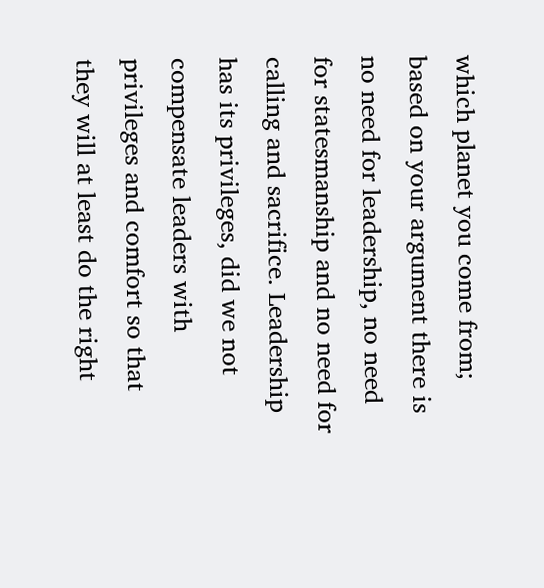which planet you come from; based on your argument there is no need for leadership, no need for statesmanship and no need for calling and sacrifice. Leadership has its privileges, did we not compensate leaders with privileges and comfort so that they will at least do the right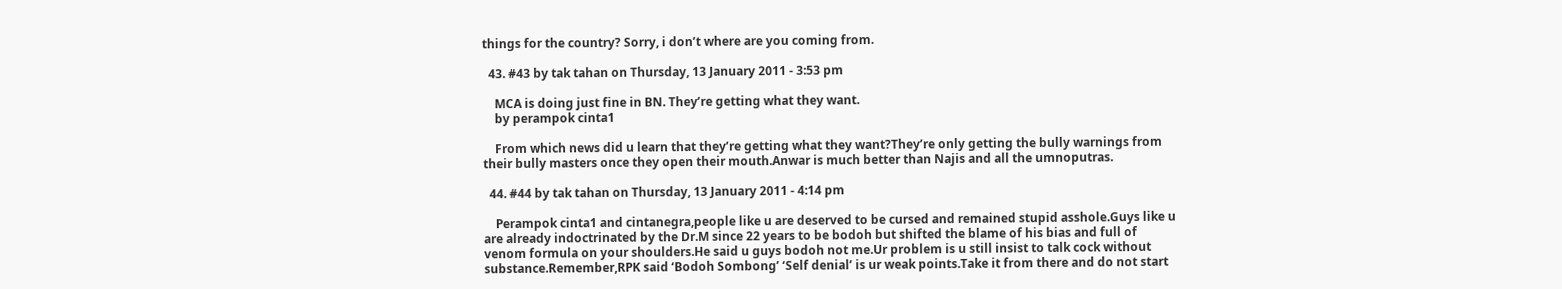things for the country? Sorry, i don’t where are you coming from.

  43. #43 by tak tahan on Thursday, 13 January 2011 - 3:53 pm

    MCA is doing just fine in BN. They’re getting what they want.
    by perampok cinta1

    From which news did u learn that they’re getting what they want?They’re only getting the bully warnings from their bully masters once they open their mouth.Anwar is much better than Najis and all the umnoputras.

  44. #44 by tak tahan on Thursday, 13 January 2011 - 4:14 pm

    Perampok cinta1 and cintanegra,people like u are deserved to be cursed and remained stupid asshole.Guys like u are already indoctrinated by the Dr.M since 22 years to be bodoh but shifted the blame of his bias and full of venom formula on your shoulders.He said u guys bodoh not me.Ur problem is u still insist to talk cock without substance.Remember,RPK said ‘Bodoh Sombong’ ‘Self denial’ is ur weak points.Take it from there and do not start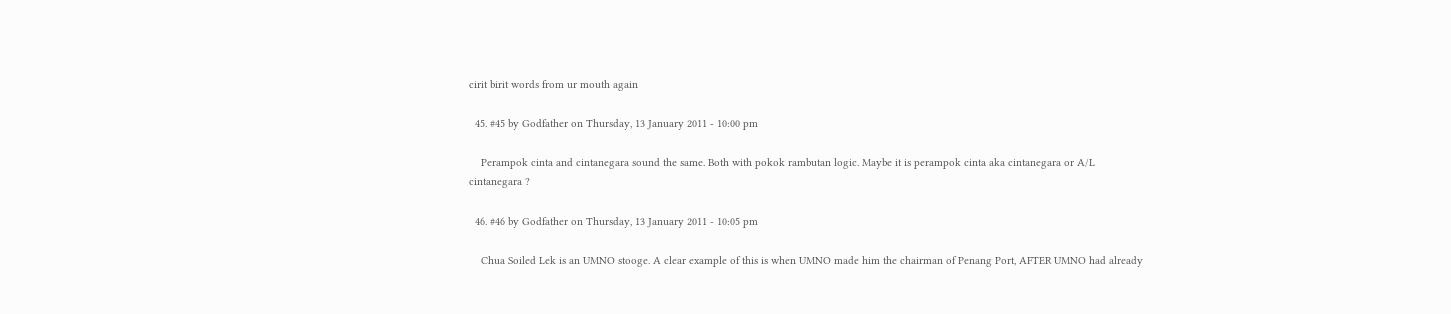cirit birit words from ur mouth again

  45. #45 by Godfather on Thursday, 13 January 2011 - 10:00 pm

    Perampok cinta and cintanegara sound the same. Both with pokok rambutan logic. Maybe it is perampok cinta aka cintanegara or A/L cintanegara ?

  46. #46 by Godfather on Thursday, 13 January 2011 - 10:05 pm

    Chua Soiled Lek is an UMNO stooge. A clear example of this is when UMNO made him the chairman of Penang Port, AFTER UMNO had already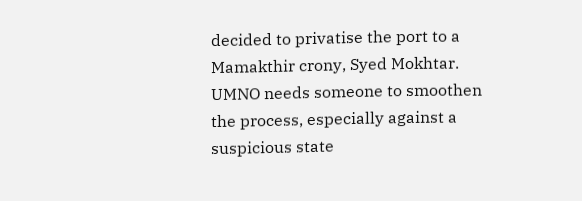decided to privatise the port to a Mamakthir crony, Syed Mokhtar. UMNO needs someone to smoothen the process, especially against a suspicious state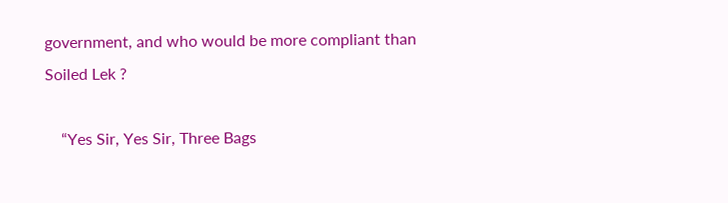government, and who would be more compliant than Soiled Lek ?

    “Yes Sir, Yes Sir, Three Bags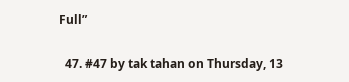Full”

  47. #47 by tak tahan on Thursday, 13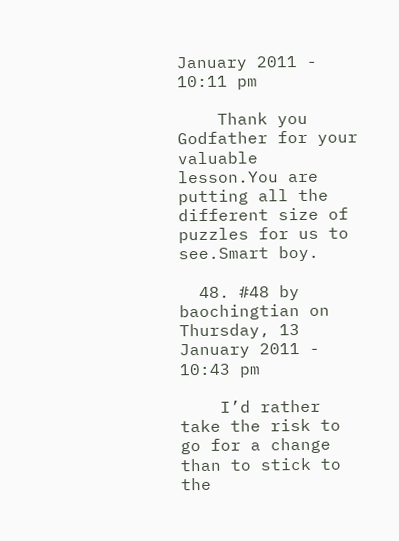January 2011 - 10:11 pm

    Thank you Godfather for your valuable lesson.You are putting all the different size of puzzles for us to see.Smart boy.

  48. #48 by baochingtian on Thursday, 13 January 2011 - 10:43 pm

    I’d rather take the risk to go for a change than to stick to the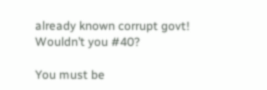already known corrupt govt! Wouldn’t you #40?

You must be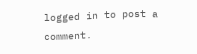logged in to post a comment.